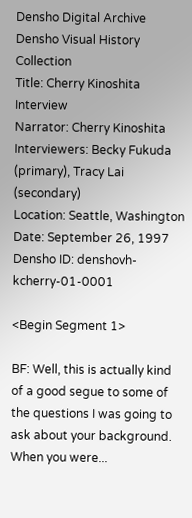Densho Digital Archive
Densho Visual History Collection
Title: Cherry Kinoshita Interview
Narrator: Cherry Kinoshita
Interviewers: Becky Fukuda (primary), Tracy Lai (secondary)
Location: Seattle, Washington
Date: September 26, 1997
Densho ID: denshovh-kcherry-01-0001

<Begin Segment 1>

BF: Well, this is actually kind of a good segue to some of the questions I was going to ask about your background. When you were...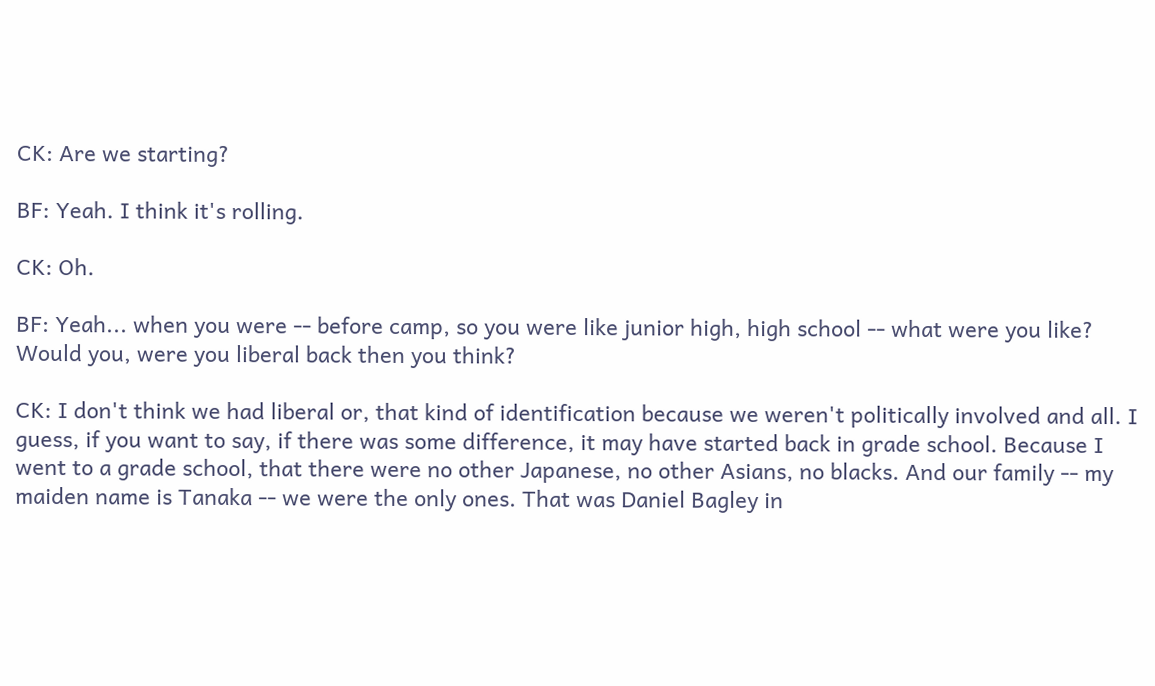CK: Are we starting?

BF: Yeah. I think it's rolling.

CK: Oh.

BF: Yeah... when you were -- before camp, so you were like junior high, high school -- what were you like? Would you, were you liberal back then you think?

CK: I don't think we had liberal or, that kind of identification because we weren't politically involved and all. I guess, if you want to say, if there was some difference, it may have started back in grade school. Because I went to a grade school, that there were no other Japanese, no other Asians, no blacks. And our family -- my maiden name is Tanaka -- we were the only ones. That was Daniel Bagley in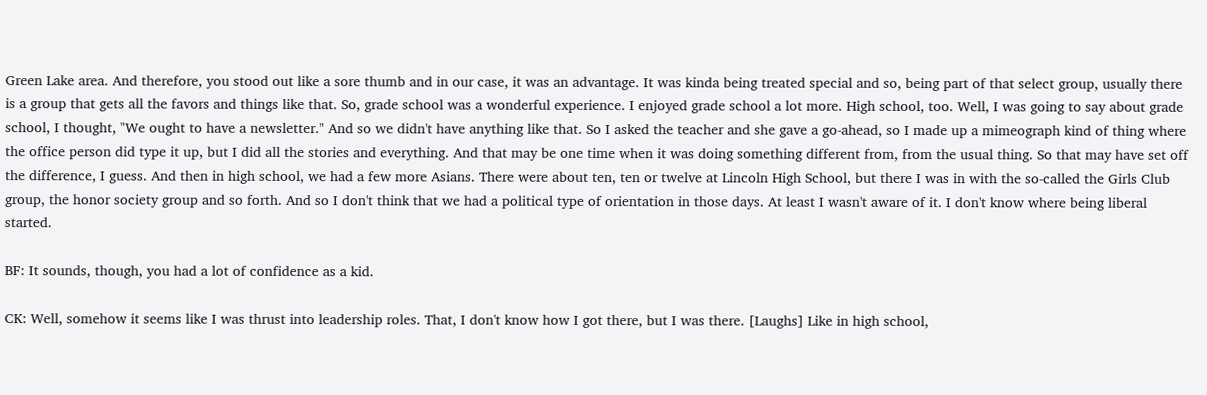Green Lake area. And therefore, you stood out like a sore thumb and in our case, it was an advantage. It was kinda being treated special and so, being part of that select group, usually there is a group that gets all the favors and things like that. So, grade school was a wonderful experience. I enjoyed grade school a lot more. High school, too. Well, I was going to say about grade school, I thought, "We ought to have a newsletter." And so we didn't have anything like that. So I asked the teacher and she gave a go-ahead, so I made up a mimeograph kind of thing where the office person did type it up, but I did all the stories and everything. And that may be one time when it was doing something different from, from the usual thing. So that may have set off the difference, I guess. And then in high school, we had a few more Asians. There were about ten, ten or twelve at Lincoln High School, but there I was in with the so-called the Girls Club group, the honor society group and so forth. And so I don't think that we had a political type of orientation in those days. At least I wasn't aware of it. I don't know where being liberal started.

BF: It sounds, though, you had a lot of confidence as a kid.

CK: Well, somehow it seems like I was thrust into leadership roles. That, I don't know how I got there, but I was there. [Laughs] Like in high school,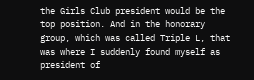the Girls Club president would be the top position. And in the honorary group, which was called Triple L, that was where I suddenly found myself as president of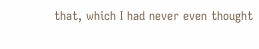that, which I had never even thought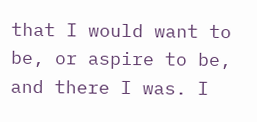that I would want to be, or aspire to be, and there I was. I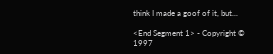think I made a goof of it, but...

<End Segment 1> - Copyright © 1997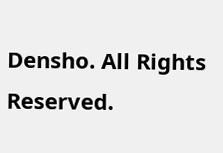Densho. All Rights Reserved.